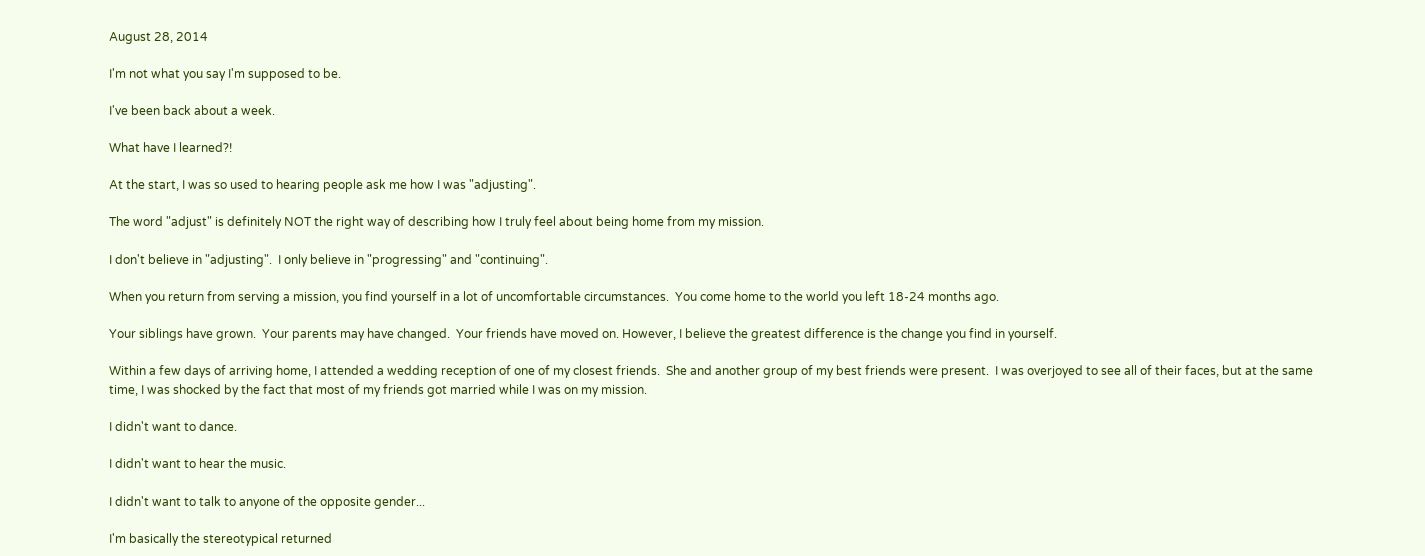August 28, 2014

I'm not what you say I'm supposed to be.

I've been back about a week.

What have I learned?!

At the start, I was so used to hearing people ask me how I was "adjusting".

The word "adjust" is definitely NOT the right way of describing how I truly feel about being home from my mission.

I don't believe in "adjusting".  I only believe in "progressing" and "continuing".

When you return from serving a mission, you find yourself in a lot of uncomfortable circumstances.  You come home to the world you left 18-24 months ago.

Your siblings have grown.  Your parents may have changed.  Your friends have moved on. However, I believe the greatest difference is the change you find in yourself.

Within a few days of arriving home, I attended a wedding reception of one of my closest friends.  She and another group of my best friends were present.  I was overjoyed to see all of their faces, but at the same time, I was shocked by the fact that most of my friends got married while I was on my mission.

I didn't want to dance.

I didn't want to hear the music.

I didn't want to talk to anyone of the opposite gender...

I'm basically the stereotypical returned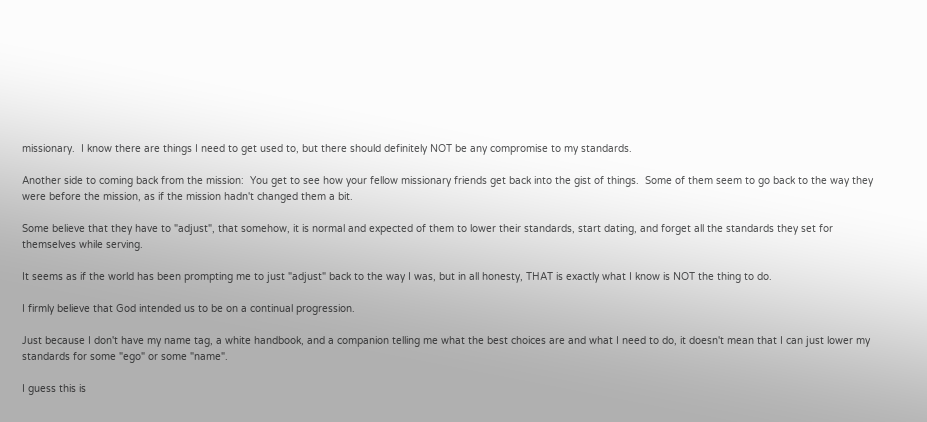missionary.  I know there are things I need to get used to, but there should definitely NOT be any compromise to my standards.

Another side to coming back from the mission:  You get to see how your fellow missionary friends get back into the gist of things.  Some of them seem to go back to the way they were before the mission, as if the mission hadn't changed them a bit.

Some believe that they have to "adjust", that somehow, it is normal and expected of them to lower their standards, start dating, and forget all the standards they set for themselves while serving.

It seems as if the world has been prompting me to just "adjust" back to the way I was, but in all honesty, THAT is exactly what I know is NOT the thing to do.

I firmly believe that God intended us to be on a continual progression.

Just because I don't have my name tag, a white handbook, and a companion telling me what the best choices are and what I need to do, it doesn't mean that I can just lower my standards for some "ego" or some "name".

I guess this is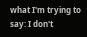what I'm trying to say: I don't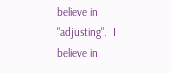believe in "adjusting".  I believe in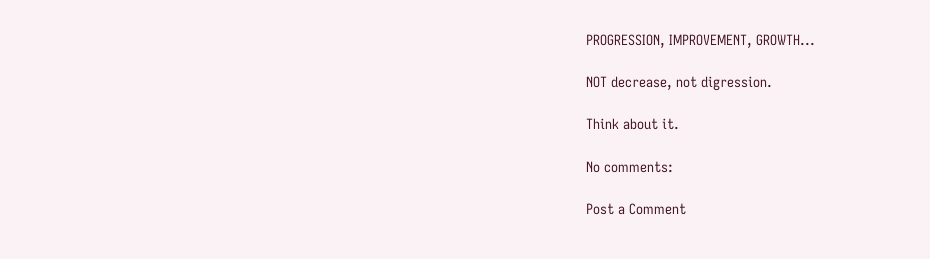PROGRESSION, IMPROVEMENT, GROWTH...

NOT decrease, not digression.

Think about it.

No comments:

Post a Comment